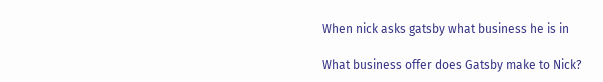When nick asks gatsby what business he is in

What business offer does Gatsby make to Nick?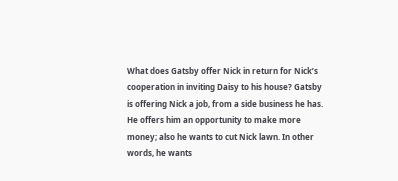What does Gatsby offer Nick in return for Nick’s cooperation in inviting Daisy to his house? Gatsby is offering Nick a job, from a side business he has. He offers him an opportunity to make more money; also he wants to cut Nick lawn. In other words, he wants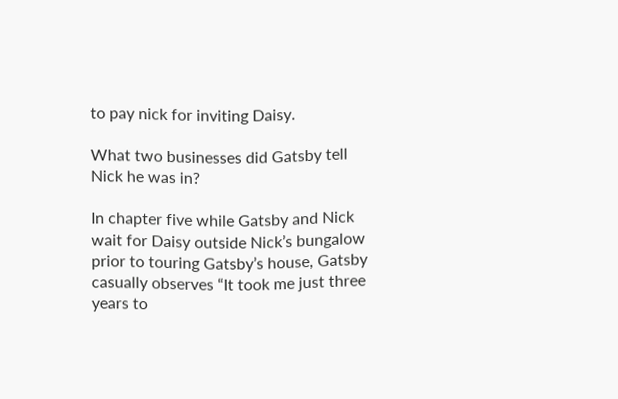to pay nick for inviting Daisy.

What two businesses did Gatsby tell Nick he was in?

In chapter five while Gatsby and Nick wait for Daisy outside Nick’s bungalow prior to touring Gatsby’s house, Gatsby casually observes “It took me just three years to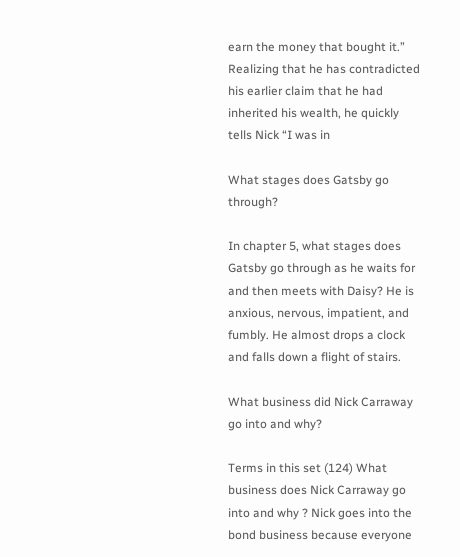earn the money that bought it.” Realizing that he has contradicted his earlier claim that he had inherited his wealth, he quickly tells Nick “I was in

What stages does Gatsby go through?

In chapter 5, what stages does Gatsby go through as he waits for and then meets with Daisy? He is anxious, nervous, impatient, and fumbly. He almost drops a clock and falls down a flight of stairs.

What business did Nick Carraway go into and why?

Terms in this set (124) What business does Nick Carraway go into and why ? Nick goes into the bond business because everyone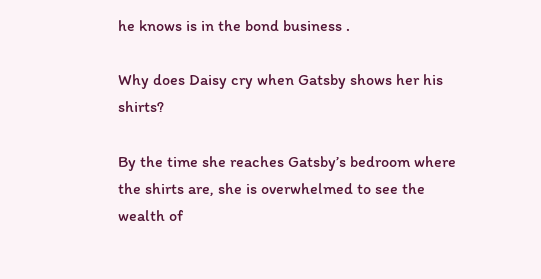he knows is in the bond business .

Why does Daisy cry when Gatsby shows her his shirts?

By the time she reaches Gatsby’s bedroom where the shirts are, she is overwhelmed to see the wealth of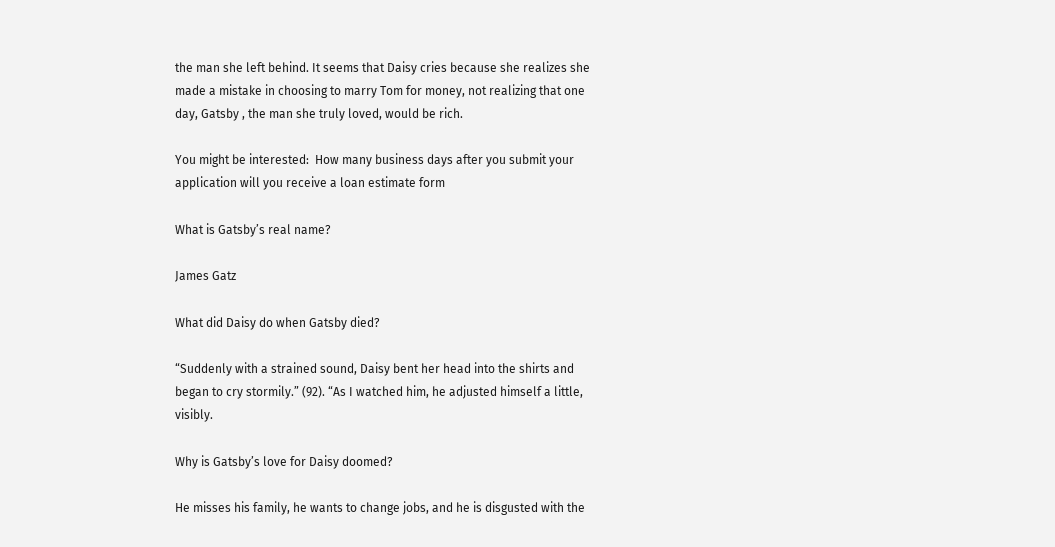the man she left behind. It seems that Daisy cries because she realizes she made a mistake in choosing to marry Tom for money, not realizing that one day, Gatsby , the man she truly loved, would be rich.

You might be interested:  How many business days after you submit your application will you receive a loan estimate form

What is Gatsby’s real name?

James Gatz

What did Daisy do when Gatsby died?

“Suddenly with a strained sound, Daisy bent her head into the shirts and began to cry stormily.” (92). “As I watched him, he adjusted himself a little, visibly.

Why is Gatsby’s love for Daisy doomed?

He misses his family, he wants to change jobs, and he is disgusted with the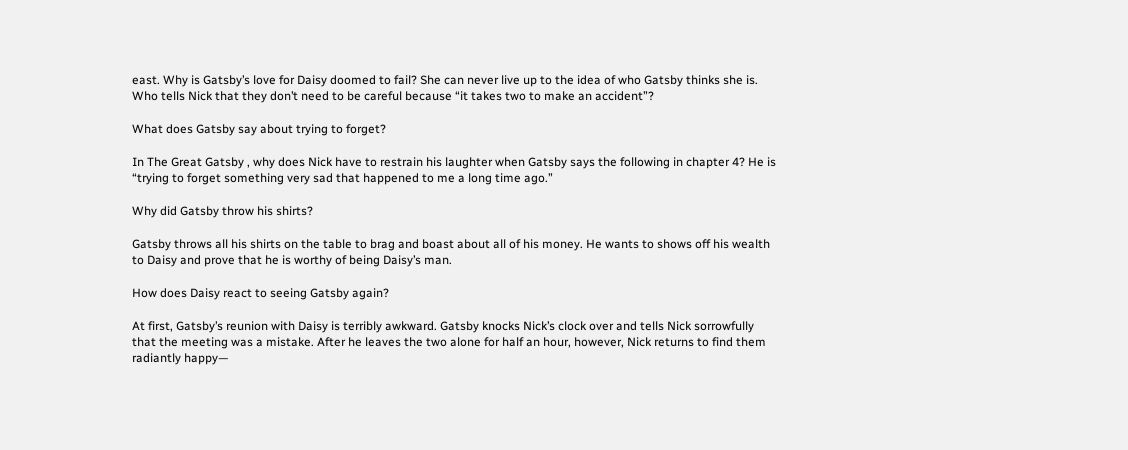east. Why is Gatsby’s love for Daisy doomed to fail? She can never live up to the idea of who Gatsby thinks she is. Who tells Nick that they don’t need to be careful because “it takes two to make an accident”?

What does Gatsby say about trying to forget?

In The Great Gatsby , why does Nick have to restrain his laughter when Gatsby says the following in chapter 4? He is “trying to forget something very sad that happened to me a long time ago.”

Why did Gatsby throw his shirts?

Gatsby throws all his shirts on the table to brag and boast about all of his money. He wants to shows off his wealth to Daisy and prove that he is worthy of being Daisy’s man.

How does Daisy react to seeing Gatsby again?

At first, Gatsby’s reunion with Daisy is terribly awkward. Gatsby knocks Nick’s clock over and tells Nick sorrowfully that the meeting was a mistake. After he leaves the two alone for half an hour, however, Nick returns to find them radiantly happy—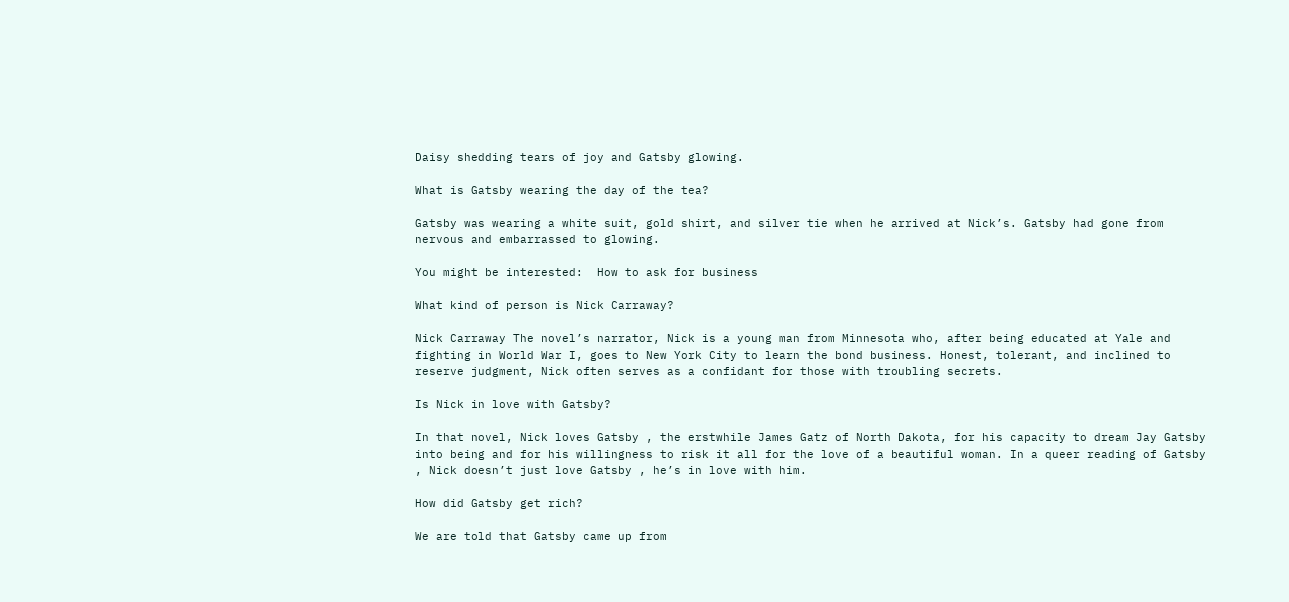Daisy shedding tears of joy and Gatsby glowing.

What is Gatsby wearing the day of the tea?

Gatsby was wearing a white suit, gold shirt, and silver tie when he arrived at Nick’s. Gatsby had gone from nervous and embarrassed to glowing.

You might be interested:  How to ask for business

What kind of person is Nick Carraway?

Nick Carraway The novel’s narrator, Nick is a young man from Minnesota who, after being educated at Yale and fighting in World War I, goes to New York City to learn the bond business. Honest, tolerant, and inclined to reserve judgment, Nick often serves as a confidant for those with troubling secrets.

Is Nick in love with Gatsby?

In that novel, Nick loves Gatsby , the erstwhile James Gatz of North Dakota, for his capacity to dream Jay Gatsby into being and for his willingness to risk it all for the love of a beautiful woman. In a queer reading of Gatsby , Nick doesn’t just love Gatsby , he’s in love with him.

How did Gatsby get rich?

We are told that Gatsby came up from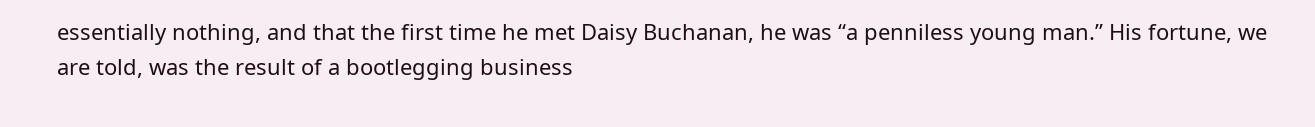essentially nothing, and that the first time he met Daisy Buchanan, he was “a penniless young man.” His fortune, we are told, was the result of a bootlegging business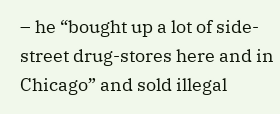– he “bought up a lot of side-street drug-stores here and in Chicago” and sold illegal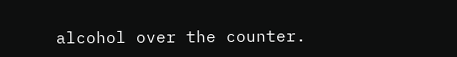alcohol over the counter.